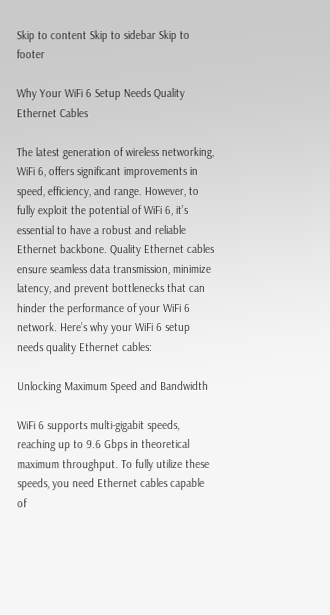Skip to content Skip to sidebar Skip to footer

Why Your WiFi 6 Setup Needs Quality Ethernet Cables

The latest generation of wireless networking, WiFi 6, offers significant improvements in speed, efficiency, and range. However, to fully exploit the potential of WiFi 6, it’s essential to have a robust and reliable Ethernet backbone. Quality Ethernet cables ensure seamless data transmission, minimize latency, and prevent bottlenecks that can hinder the performance of your WiFi 6 network. Here’s why your WiFi 6 setup needs quality Ethernet cables:

Unlocking Maximum Speed and Bandwidth

WiFi 6 supports multi-gigabit speeds, reaching up to 9.6 Gbps in theoretical maximum throughput. To fully utilize these speeds, you need Ethernet cables capable of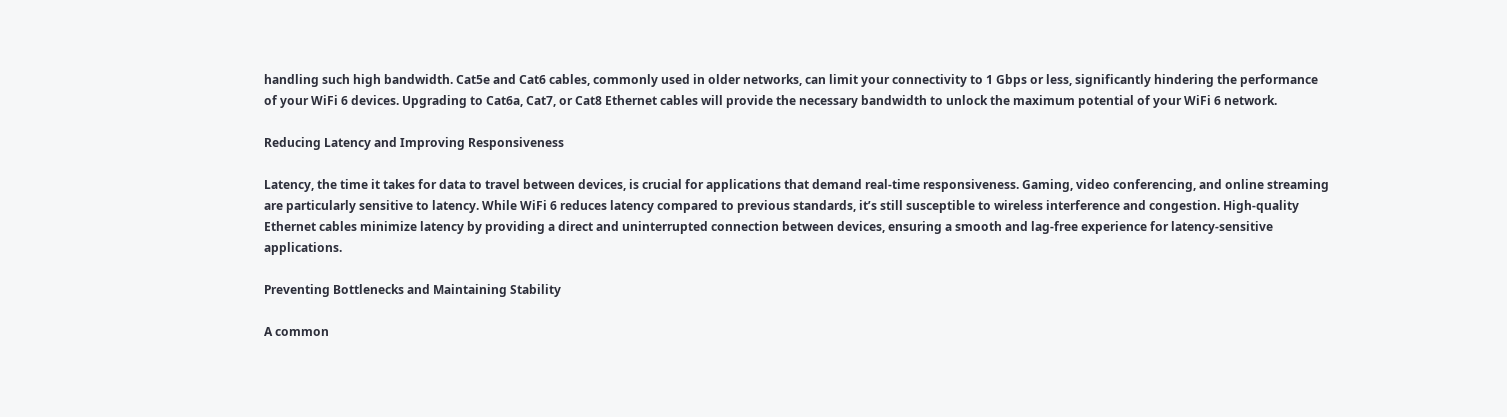handling such high bandwidth. Cat5e and Cat6 cables, commonly used in older networks, can limit your connectivity to 1 Gbps or less, significantly hindering the performance of your WiFi 6 devices. Upgrading to Cat6a, Cat7, or Cat8 Ethernet cables will provide the necessary bandwidth to unlock the maximum potential of your WiFi 6 network.

Reducing Latency and Improving Responsiveness

Latency, the time it takes for data to travel between devices, is crucial for applications that demand real-time responsiveness. Gaming, video conferencing, and online streaming are particularly sensitive to latency. While WiFi 6 reduces latency compared to previous standards, it’s still susceptible to wireless interference and congestion. High-quality Ethernet cables minimize latency by providing a direct and uninterrupted connection between devices, ensuring a smooth and lag-free experience for latency-sensitive applications.

Preventing Bottlenecks and Maintaining Stability

A common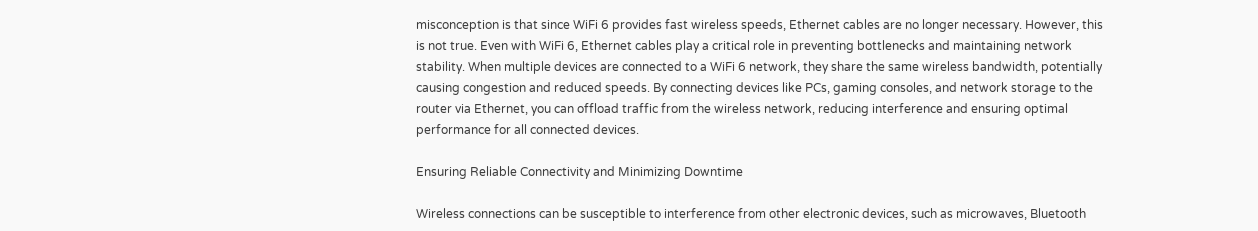misconception is that since WiFi 6 provides fast wireless speeds, Ethernet cables are no longer necessary. However, this is not true. Even with WiFi 6, Ethernet cables play a critical role in preventing bottlenecks and maintaining network stability. When multiple devices are connected to a WiFi 6 network, they share the same wireless bandwidth, potentially causing congestion and reduced speeds. By connecting devices like PCs, gaming consoles, and network storage to the router via Ethernet, you can offload traffic from the wireless network, reducing interference and ensuring optimal performance for all connected devices.

Ensuring Reliable Connectivity and Minimizing Downtime

Wireless connections can be susceptible to interference from other electronic devices, such as microwaves, Bluetooth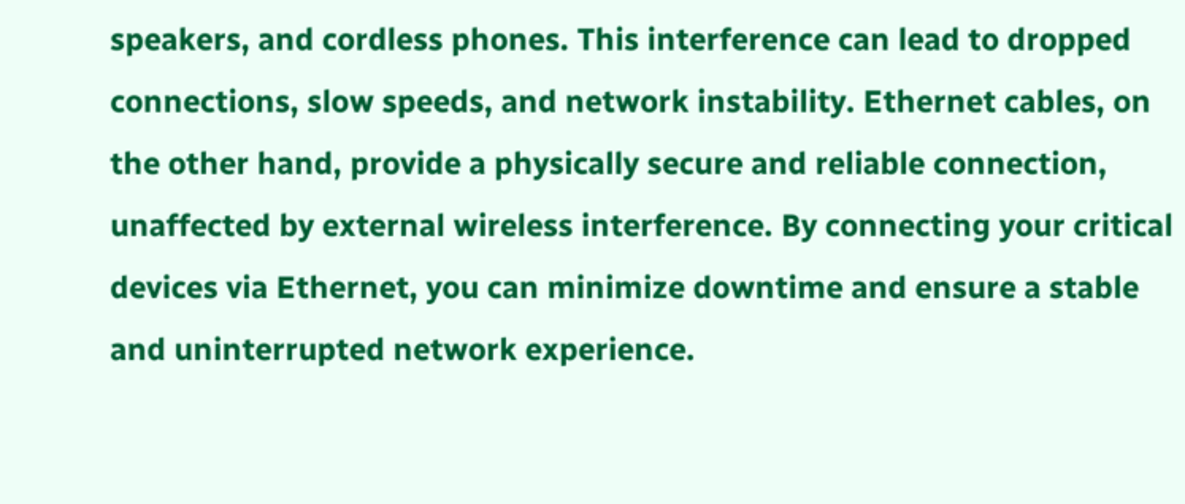speakers, and cordless phones. This interference can lead to dropped connections, slow speeds, and network instability. Ethernet cables, on the other hand, provide a physically secure and reliable connection, unaffected by external wireless interference. By connecting your critical devices via Ethernet, you can minimize downtime and ensure a stable and uninterrupted network experience.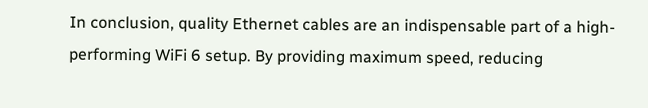In conclusion, quality Ethernet cables are an indispensable part of a high-performing WiFi 6 setup. By providing maximum speed, reducing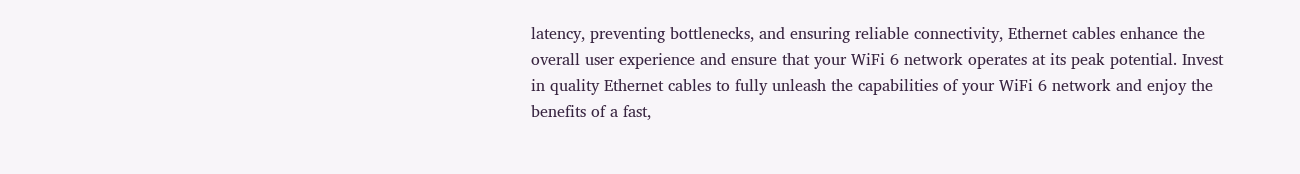latency, preventing bottlenecks, and ensuring reliable connectivity, Ethernet cables enhance the overall user experience and ensure that your WiFi 6 network operates at its peak potential. Invest in quality Ethernet cables to fully unleash the capabilities of your WiFi 6 network and enjoy the benefits of a fast,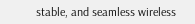stable, and seamless wireless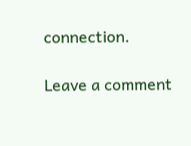connection.

Leave a comment